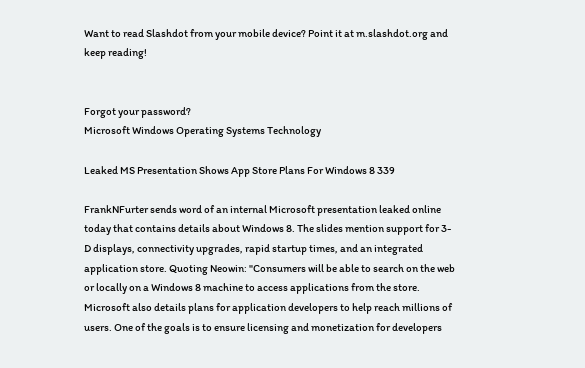Want to read Slashdot from your mobile device? Point it at m.slashdot.org and keep reading!


Forgot your password?
Microsoft Windows Operating Systems Technology

Leaked MS Presentation Shows App Store Plans For Windows 8 339

FrankNFurter sends word of an internal Microsoft presentation leaked online today that contains details about Windows 8. The slides mention support for 3-D displays, connectivity upgrades, rapid startup times, and an integrated application store. Quoting Neowin: "Consumers will be able to search on the web or locally on a Windows 8 machine to access applications from the store. Microsoft also details plans for application developers to help reach millions of users. One of the goals is to ensure licensing and monetization for developers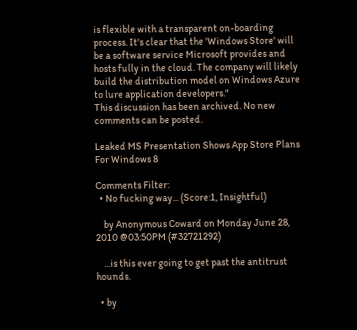is flexible with a transparent on-boarding process. It's clear that the 'Windows Store' will be a software service Microsoft provides and hosts fully in the cloud. The company will likely build the distribution model on Windows Azure to lure application developers."
This discussion has been archived. No new comments can be posted.

Leaked MS Presentation Shows App Store Plans For Windows 8

Comments Filter:
  • No fucking way... (Score:1, Insightful)

    by Anonymous Coward on Monday June 28, 2010 @03:50PM (#32721292)

    ...is this ever going to get past the antitrust hounds.

  • by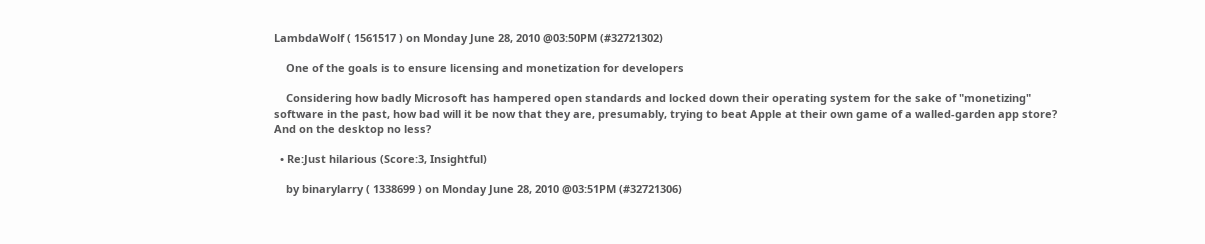LambdaWolf ( 1561517 ) on Monday June 28, 2010 @03:50PM (#32721302)

    One of the goals is to ensure licensing and monetization for developers

    Considering how badly Microsoft has hampered open standards and locked down their operating system for the sake of "monetizing" software in the past, how bad will it be now that they are, presumably, trying to beat Apple at their own game of a walled-garden app store? And on the desktop no less?

  • Re:Just hilarious (Score:3, Insightful)

    by binarylarry ( 1338699 ) on Monday June 28, 2010 @03:51PM (#32721306)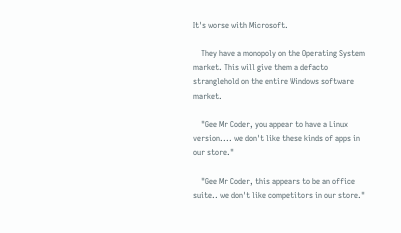It's worse with Microsoft.

    They have a monopoly on the Operating System market. This will give them a defacto stranglehold on the entire Windows software market.

    "Gee Mr Coder, you appear to have a Linux version.... we don't like these kinds of apps in our store."

    "Gee Mr Coder, this appears to be an office suite.. we don't like competitors in our store."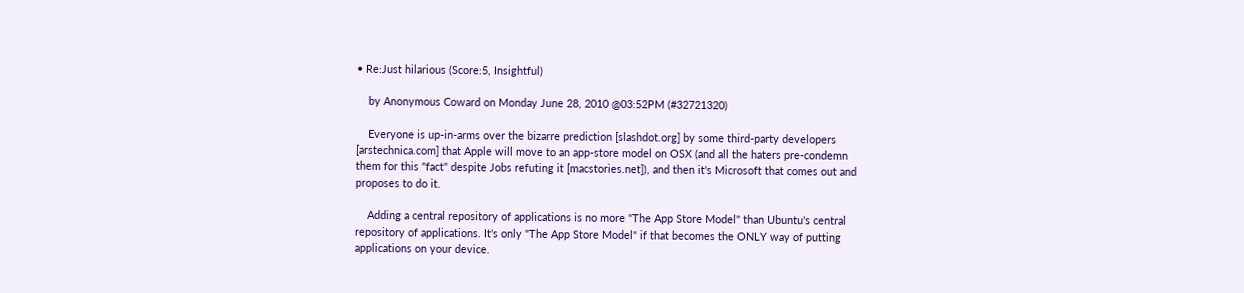• Re:Just hilarious (Score:5, Insightful)

    by Anonymous Coward on Monday June 28, 2010 @03:52PM (#32721320)

    Everyone is up-in-arms over the bizarre prediction [slashdot.org] by some third-party developers [arstechnica.com] that Apple will move to an app-store model on OSX (and all the haters pre-condemn them for this "fact" despite Jobs refuting it [macstories.net]), and then it's Microsoft that comes out and proposes to do it.

    Adding a central repository of applications is no more "The App Store Model" than Ubuntu's central repository of applications. It's only "The App Store Model" if that becomes the ONLY way of putting applications on your device.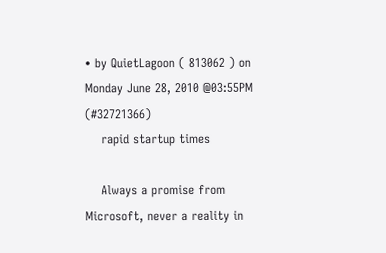• by QuietLagoon ( 813062 ) on Monday June 28, 2010 @03:55PM (#32721366)
    rapid startup times

    Always a promise from Microsoft, never a reality in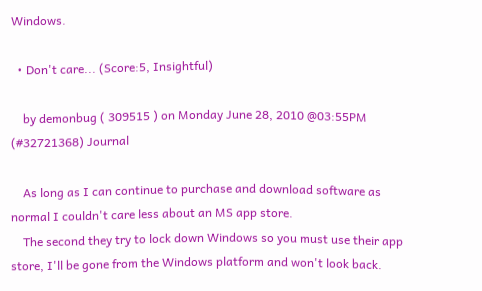Windows.

  • Don't care... (Score:5, Insightful)

    by demonbug ( 309515 ) on Monday June 28, 2010 @03:55PM (#32721368) Journal

    As long as I can continue to purchase and download software as normal I couldn't care less about an MS app store.
    The second they try to lock down Windows so you must use their app store, I'll be gone from the Windows platform and won't look back.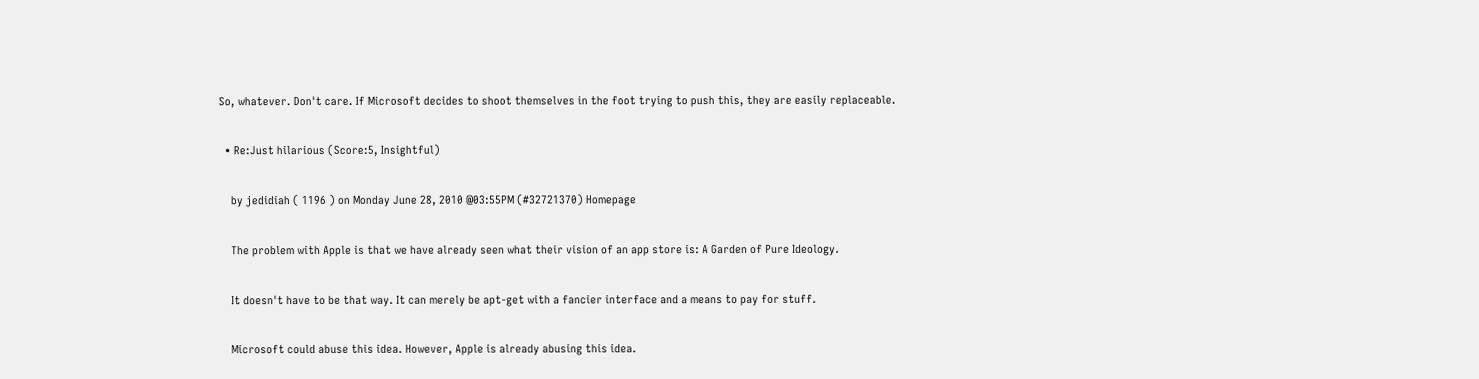So, whatever. Don't care. If Microsoft decides to shoot themselves in the foot trying to push this, they are easily replaceable.

  • Re:Just hilarious (Score:5, Insightful)

    by jedidiah ( 1196 ) on Monday June 28, 2010 @03:55PM (#32721370) Homepage

    The problem with Apple is that we have already seen what their vision of an app store is: A Garden of Pure Ideology.

    It doesn't have to be that way. It can merely be apt-get with a fancier interface and a means to pay for stuff.

    Microsoft could abuse this idea. However, Apple is already abusing this idea.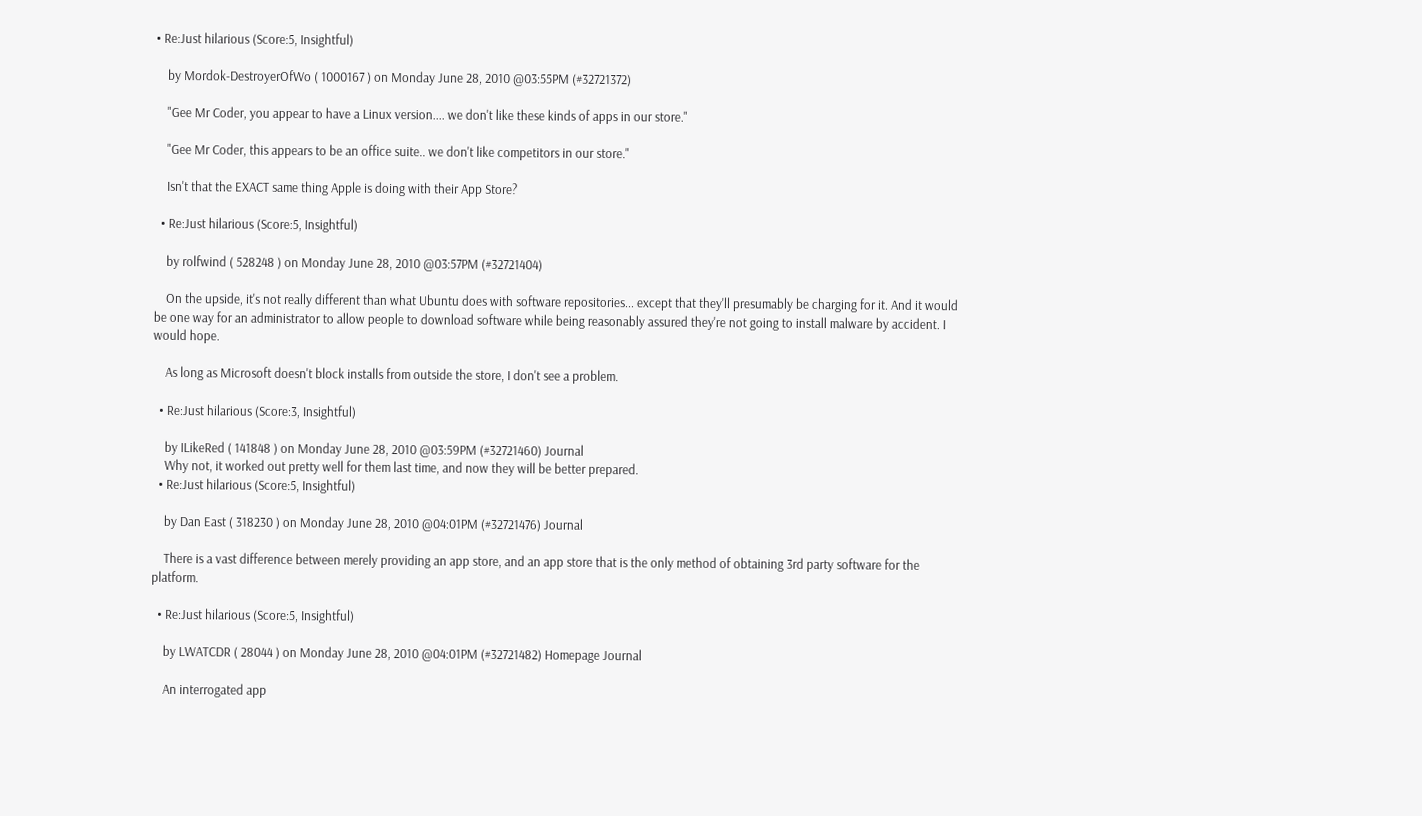• Re:Just hilarious (Score:5, Insightful)

    by Mordok-DestroyerOfWo ( 1000167 ) on Monday June 28, 2010 @03:55PM (#32721372)

    "Gee Mr Coder, you appear to have a Linux version.... we don't like these kinds of apps in our store."

    "Gee Mr Coder, this appears to be an office suite.. we don't like competitors in our store."

    Isn't that the EXACT same thing Apple is doing with their App Store?

  • Re:Just hilarious (Score:5, Insightful)

    by rolfwind ( 528248 ) on Monday June 28, 2010 @03:57PM (#32721404)

    On the upside, it's not really different than what Ubuntu does with software repositories... except that they'll presumably be charging for it. And it would be one way for an administrator to allow people to download software while being reasonably assured they're not going to install malware by accident. I would hope.

    As long as Microsoft doesn't block installs from outside the store, I don't see a problem.

  • Re:Just hilarious (Score:3, Insightful)

    by ILikeRed ( 141848 ) on Monday June 28, 2010 @03:59PM (#32721460) Journal
    Why not, it worked out pretty well for them last time, and now they will be better prepared.
  • Re:Just hilarious (Score:5, Insightful)

    by Dan East ( 318230 ) on Monday June 28, 2010 @04:01PM (#32721476) Journal

    There is a vast difference between merely providing an app store, and an app store that is the only method of obtaining 3rd party software for the platform.

  • Re:Just hilarious (Score:5, Insightful)

    by LWATCDR ( 28044 ) on Monday June 28, 2010 @04:01PM (#32721482) Homepage Journal

    An interrogated app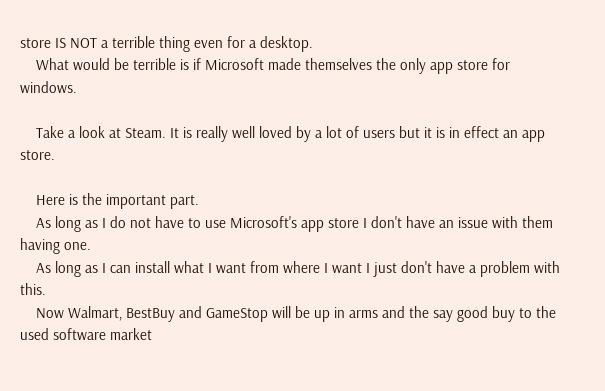store IS NOT a terrible thing even for a desktop.
    What would be terrible is if Microsoft made themselves the only app store for windows.

    Take a look at Steam. It is really well loved by a lot of users but it is in effect an app store.

    Here is the important part.
    As long as I do not have to use Microsoft's app store I don't have an issue with them having one.
    As long as I can install what I want from where I want I just don't have a problem with this.
    Now Walmart, BestBuy and GameStop will be up in arms and the say good buy to the used software market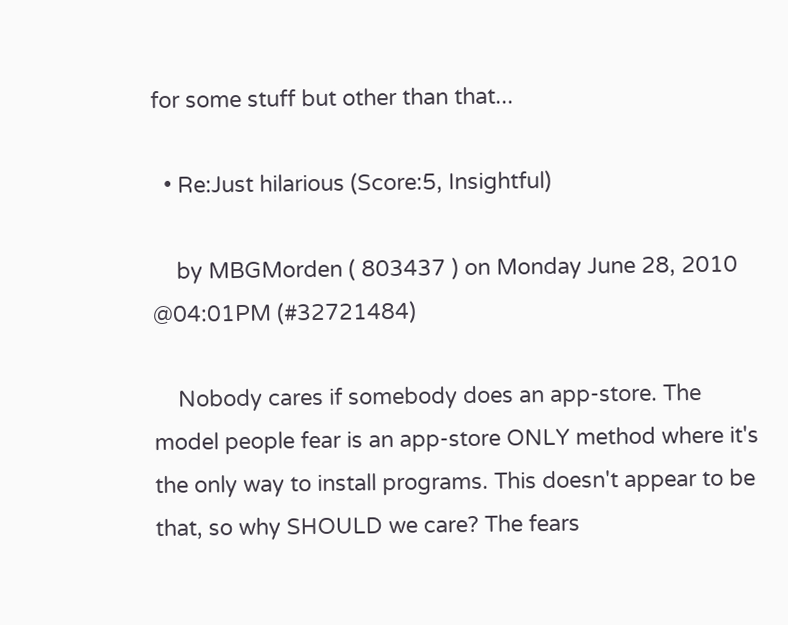for some stuff but other than that...

  • Re:Just hilarious (Score:5, Insightful)

    by MBGMorden ( 803437 ) on Monday June 28, 2010 @04:01PM (#32721484)

    Nobody cares if somebody does an app-store. The model people fear is an app-store ONLY method where it's the only way to install programs. This doesn't appear to be that, so why SHOULD we care? The fears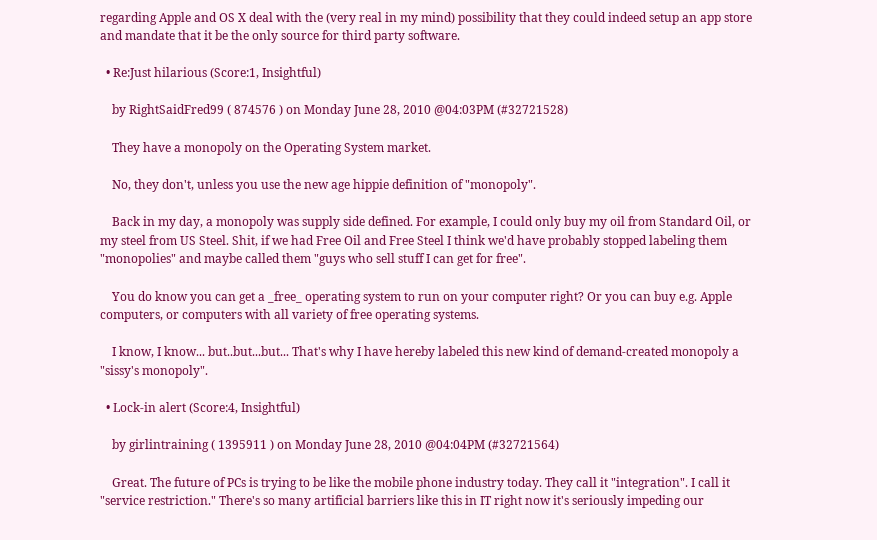regarding Apple and OS X deal with the (very real in my mind) possibility that they could indeed setup an app store and mandate that it be the only source for third party software.

  • Re:Just hilarious (Score:1, Insightful)

    by RightSaidFred99 ( 874576 ) on Monday June 28, 2010 @04:03PM (#32721528)

    They have a monopoly on the Operating System market.

    No, they don't, unless you use the new age hippie definition of "monopoly".

    Back in my day, a monopoly was supply side defined. For example, I could only buy my oil from Standard Oil, or my steel from US Steel. Shit, if we had Free Oil and Free Steel I think we'd have probably stopped labeling them "monopolies" and maybe called them "guys who sell stuff I can get for free".

    You do know you can get a _free_ operating system to run on your computer right? Or you can buy e.g. Apple computers, or computers with all variety of free operating systems.

    I know, I know... but..but...but... That's why I have hereby labeled this new kind of demand-created monopoly a "sissy's monopoly".

  • Lock-in alert (Score:4, Insightful)

    by girlintraining ( 1395911 ) on Monday June 28, 2010 @04:04PM (#32721564)

    Great. The future of PCs is trying to be like the mobile phone industry today. They call it "integration". I call it "service restriction." There's so many artificial barriers like this in IT right now it's seriously impeding our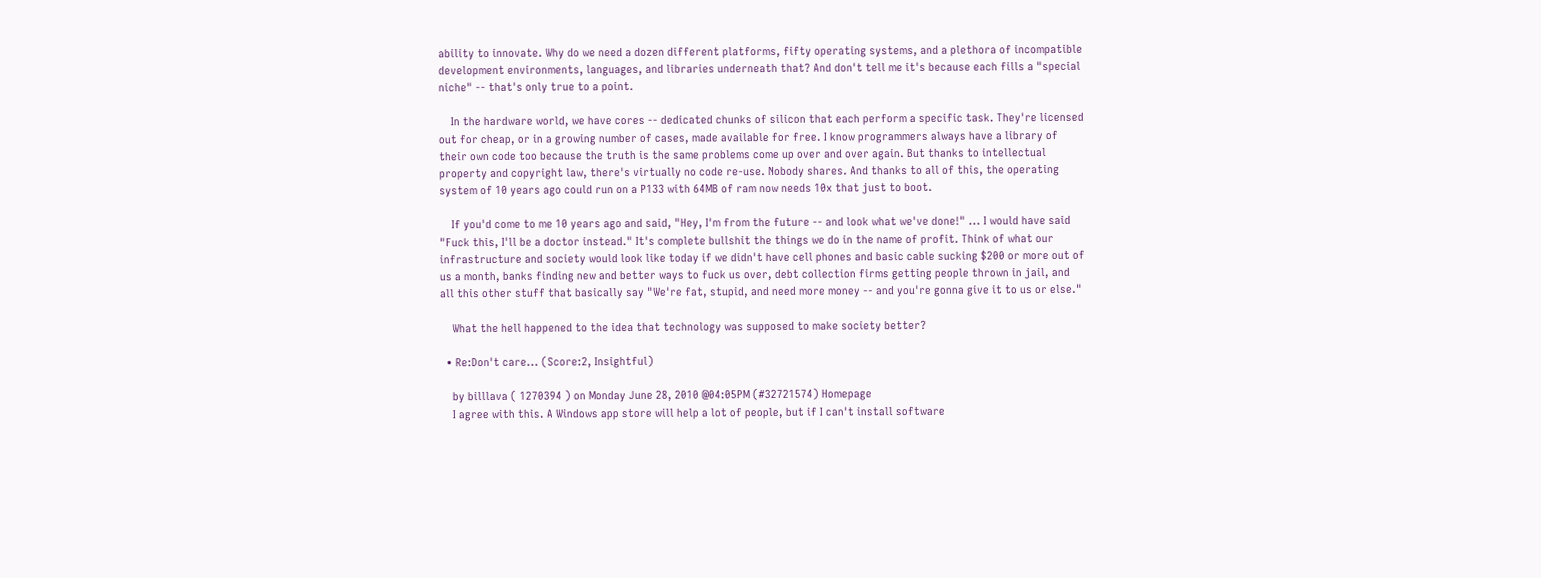ability to innovate. Why do we need a dozen different platforms, fifty operating systems, and a plethora of incompatible development environments, languages, and libraries underneath that? And don't tell me it's because each fills a "special niche" -- that's only true to a point.

    In the hardware world, we have cores -- dedicated chunks of silicon that each perform a specific task. They're licensed out for cheap, or in a growing number of cases, made available for free. I know programmers always have a library of their own code too because the truth is the same problems come up over and over again. But thanks to intellectual property and copyright law, there's virtually no code re-use. Nobody shares. And thanks to all of this, the operating system of 10 years ago could run on a P133 with 64MB of ram now needs 10x that just to boot.

    If you'd come to me 10 years ago and said, "Hey, I'm from the future -- and look what we've done!" ... I would have said "Fuck this, I'll be a doctor instead." It's complete bullshit the things we do in the name of profit. Think of what our infrastructure and society would look like today if we didn't have cell phones and basic cable sucking $200 or more out of us a month, banks finding new and better ways to fuck us over, debt collection firms getting people thrown in jail, and all this other stuff that basically say "We're fat, stupid, and need more money -- and you're gonna give it to us or else."

    What the hell happened to the idea that technology was supposed to make society better?

  • Re:Don't care... (Score:2, Insightful)

    by billlava ( 1270394 ) on Monday June 28, 2010 @04:05PM (#32721574) Homepage
    I agree with this. A Windows app store will help a lot of people, but if I can't install software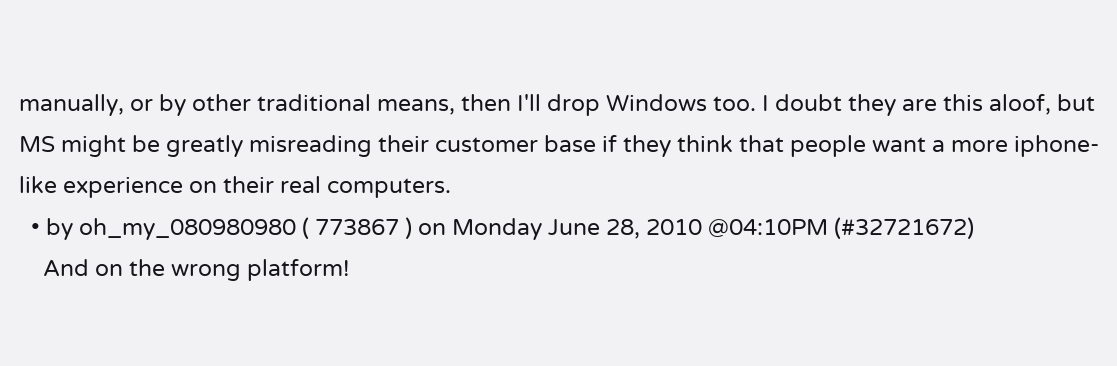manually, or by other traditional means, then I'll drop Windows too. I doubt they are this aloof, but MS might be greatly misreading their customer base if they think that people want a more iphone-like experience on their real computers.
  • by oh_my_080980980 ( 773867 ) on Monday June 28, 2010 @04:10PM (#32721672)
    And on the wrong platform!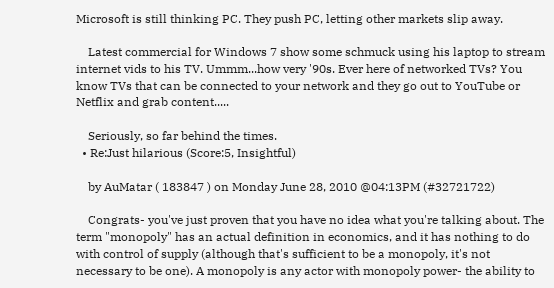Microsoft is still thinking PC. They push PC, letting other markets slip away.

    Latest commercial for Windows 7 show some schmuck using his laptop to stream internet vids to his TV. Ummm...how very '90s. Ever here of networked TVs? You know TVs that can be connected to your network and they go out to YouTube or Netflix and grab content.....

    Seriously, so far behind the times.
  • Re:Just hilarious (Score:5, Insightful)

    by AuMatar ( 183847 ) on Monday June 28, 2010 @04:13PM (#32721722)

    Congrats- you've just proven that you have no idea what you're talking about. The term "monopoly" has an actual definition in economics, and it has nothing to do with control of supply (although that's sufficient to be a monopoly, it's not necessary to be one). A monopoly is any actor with monopoly power- the ability to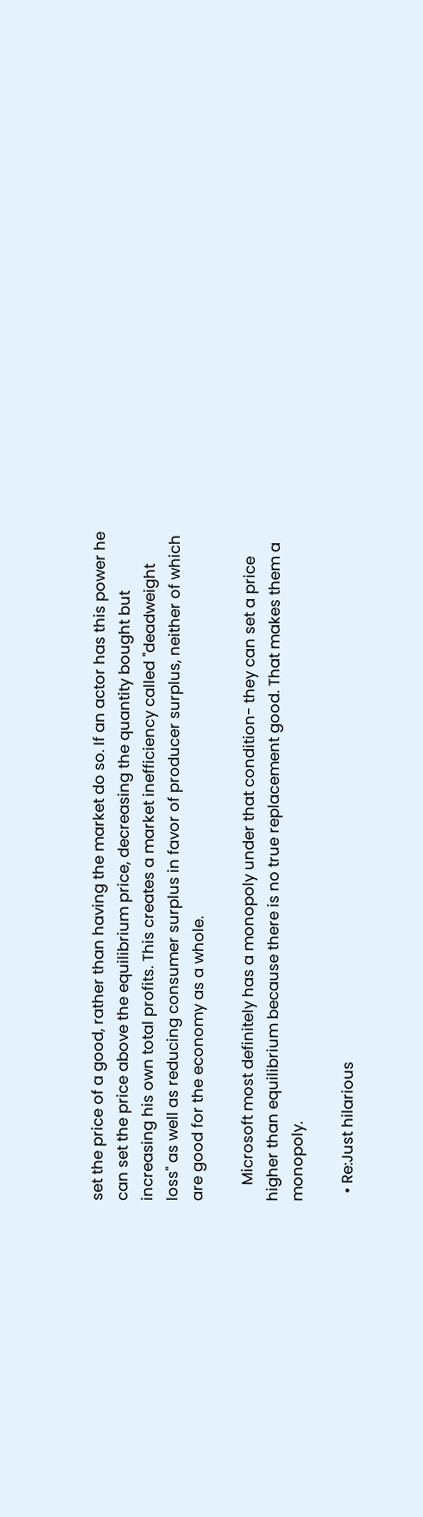set the price of a good, rather than having the market do so. If an actor has this power he can set the price above the equilibrium price, decreasing the quantity bought but increasing his own total profits. This creates a market inefficiency called "deadweight loss" as well as reducing consumer surplus in favor of producer surplus, neither of which are good for the economy as a whole.

    Microsoft most definitely has a monopoly under that condition- they can set a price higher than equilibrium because there is no true replacement good. That makes them a monopoly.

  • Re:Just hilarious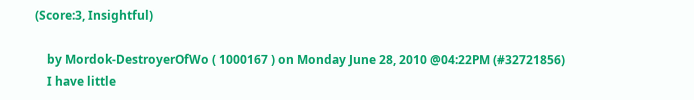(Score:3, Insightful)

    by Mordok-DestroyerOfWo ( 1000167 ) on Monday June 28, 2010 @04:22PM (#32721856)
    I have little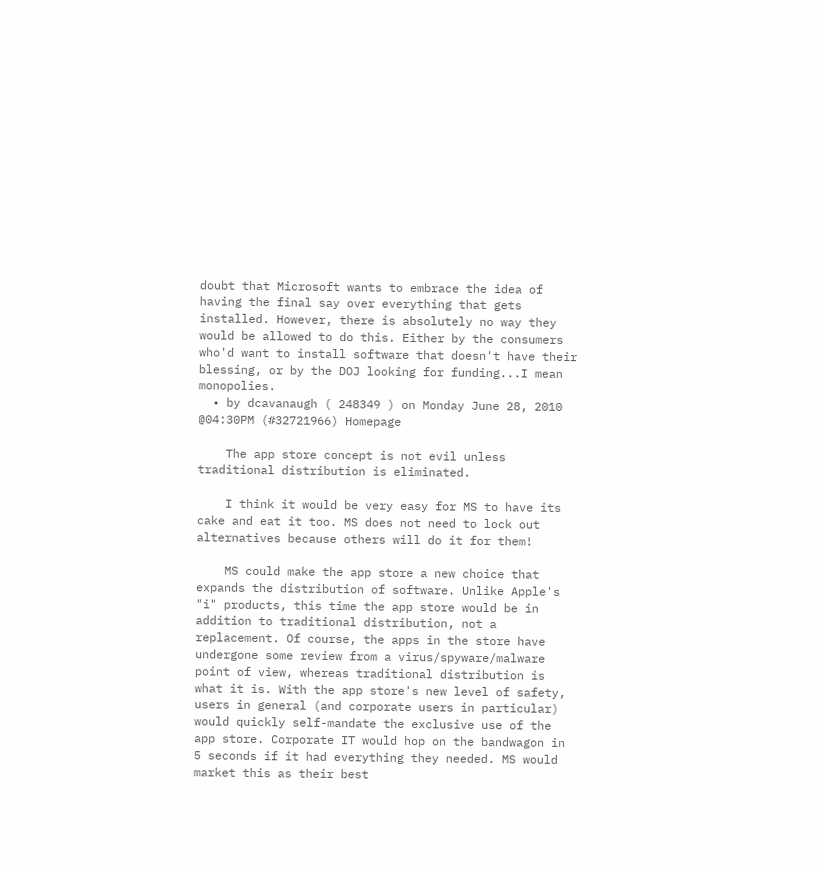doubt that Microsoft wants to embrace the idea of having the final say over everything that gets installed. However, there is absolutely no way they would be allowed to do this. Either by the consumers who'd want to install software that doesn't have their blessing, or by the DOJ looking for funding...I mean monopolies.
  • by dcavanaugh ( 248349 ) on Monday June 28, 2010 @04:30PM (#32721966) Homepage

    The app store concept is not evil unless traditional distribution is eliminated.

    I think it would be very easy for MS to have its cake and eat it too. MS does not need to lock out alternatives because others will do it for them!

    MS could make the app store a new choice that expands the distribution of software. Unlike Apple's "i" products, this time the app store would be in addition to traditional distribution, not a replacement. Of course, the apps in the store have undergone some review from a virus/spyware/malware point of view, whereas traditional distribution is what it is. With the app store's new level of safety, users in general (and corporate users in particular) would quickly self-mandate the exclusive use of the app store. Corporate IT would hop on the bandwagon in 5 seconds if it had everything they needed. MS would market this as their best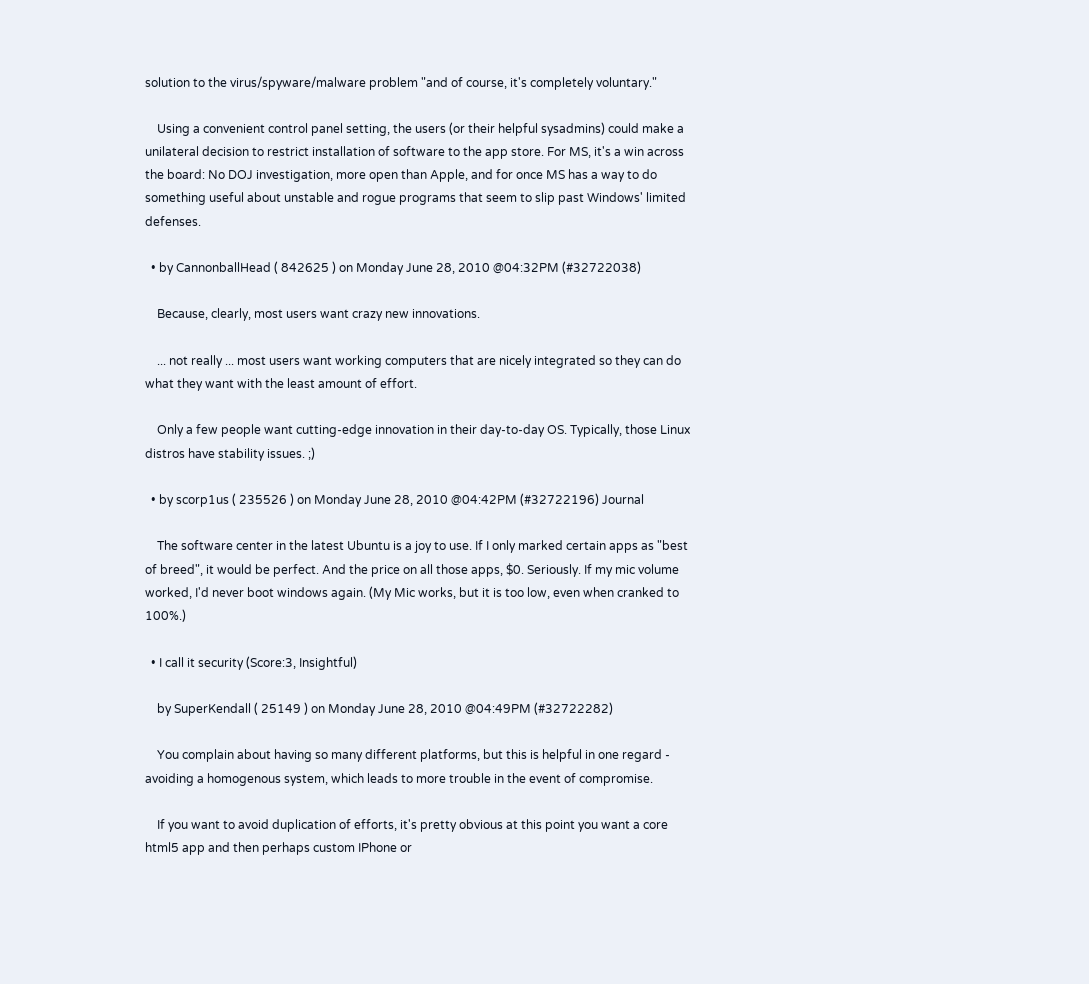solution to the virus/spyware/malware problem "and of course, it's completely voluntary."

    Using a convenient control panel setting, the users (or their helpful sysadmins) could make a unilateral decision to restrict installation of software to the app store. For MS, it's a win across the board: No DOJ investigation, more open than Apple, and for once MS has a way to do something useful about unstable and rogue programs that seem to slip past Windows' limited defenses.

  • by CannonballHead ( 842625 ) on Monday June 28, 2010 @04:32PM (#32722038)

    Because, clearly, most users want crazy new innovations.

    ... not really ... most users want working computers that are nicely integrated so they can do what they want with the least amount of effort.

    Only a few people want cutting-edge innovation in their day-to-day OS. Typically, those Linux distros have stability issues. ;)

  • by scorp1us ( 235526 ) on Monday June 28, 2010 @04:42PM (#32722196) Journal

    The software center in the latest Ubuntu is a joy to use. If I only marked certain apps as "best of breed", it would be perfect. And the price on all those apps, $0. Seriously. If my mic volume worked, I'd never boot windows again. (My Mic works, but it is too low, even when cranked to 100%.)

  • I call it security (Score:3, Insightful)

    by SuperKendall ( 25149 ) on Monday June 28, 2010 @04:49PM (#32722282)

    You complain about having so many different platforms, but this is helpful in one regard - avoiding a homogenous system, which leads to more trouble in the event of compromise.

    If you want to avoid duplication of efforts, it's pretty obvious at this point you want a core html5 app and then perhaps custom IPhone or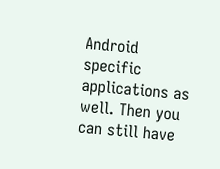Android specific applications as well. Then you can still have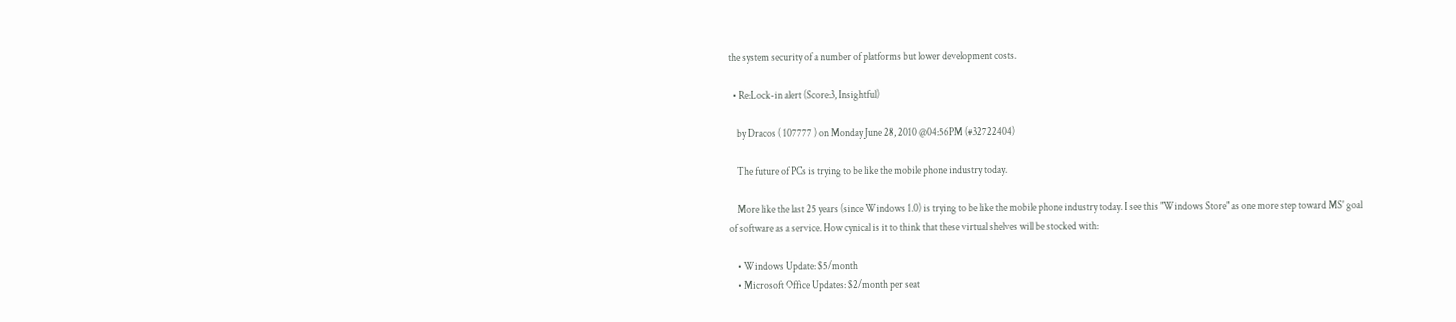the system security of a number of platforms but lower development costs.

  • Re:Lock-in alert (Score:3, Insightful)

    by Dracos ( 107777 ) on Monday June 28, 2010 @04:56PM (#32722404)

    The future of PCs is trying to be like the mobile phone industry today.

    More like the last 25 years (since Windows 1.0) is trying to be like the mobile phone industry today. I see this "Windows Store" as one more step toward MS' goal of software as a service. How cynical is it to think that these virtual shelves will be stocked with:

    • Windows Update: $5/month
    • Microsoft Office Updates: $2/month per seat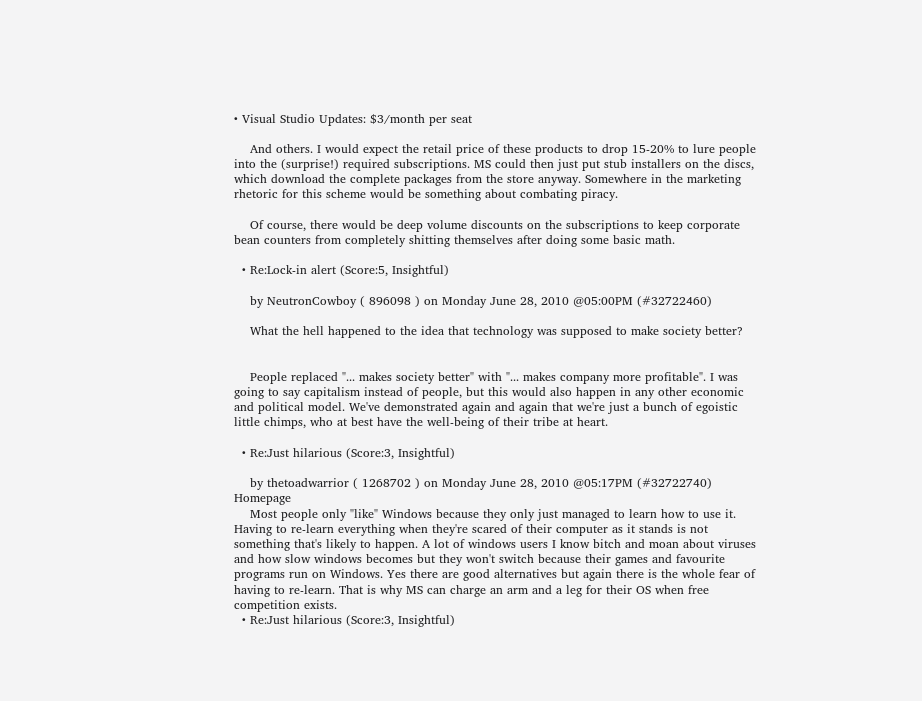• Visual Studio Updates: $3/month per seat

    And others. I would expect the retail price of these products to drop 15-20% to lure people into the (surprise!) required subscriptions. MS could then just put stub installers on the discs, which download the complete packages from the store anyway. Somewhere in the marketing rhetoric for this scheme would be something about combating piracy.

    Of course, there would be deep volume discounts on the subscriptions to keep corporate bean counters from completely shitting themselves after doing some basic math.

  • Re:Lock-in alert (Score:5, Insightful)

    by NeutronCowboy ( 896098 ) on Monday June 28, 2010 @05:00PM (#32722460)

    What the hell happened to the idea that technology was supposed to make society better?


    People replaced "... makes society better" with "... makes company more profitable". I was going to say capitalism instead of people, but this would also happen in any other economic and political model. We've demonstrated again and again that we're just a bunch of egoistic little chimps, who at best have the well-being of their tribe at heart.

  • Re:Just hilarious (Score:3, Insightful)

    by thetoadwarrior ( 1268702 ) on Monday June 28, 2010 @05:17PM (#32722740) Homepage
    Most people only "like" Windows because they only just managed to learn how to use it. Having to re-learn everything when they're scared of their computer as it stands is not something that's likely to happen. A lot of windows users I know bitch and moan about viruses and how slow windows becomes but they won't switch because their games and favourite programs run on Windows. Yes there are good alternatives but again there is the whole fear of having to re-learn. That is why MS can charge an arm and a leg for their OS when free competition exists.
  • Re:Just hilarious (Score:3, Insightful)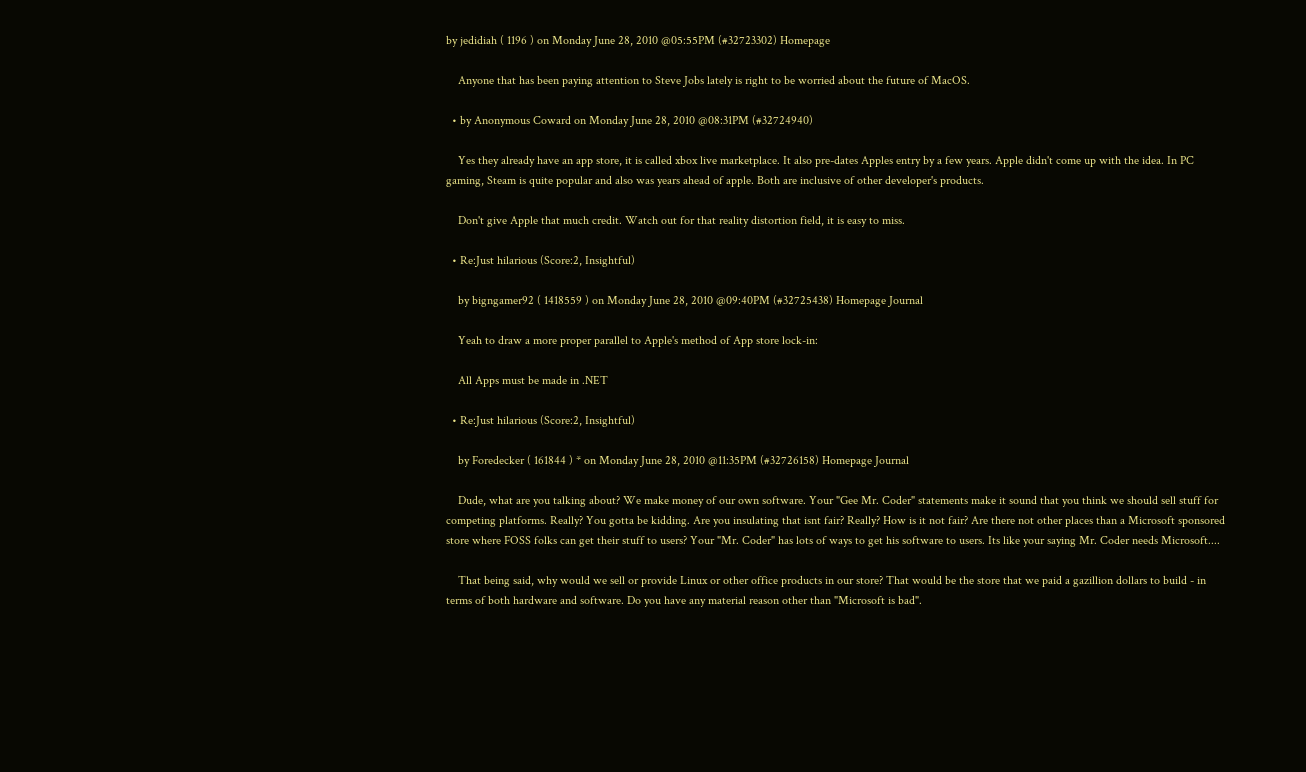by jedidiah ( 1196 ) on Monday June 28, 2010 @05:55PM (#32723302) Homepage

    Anyone that has been paying attention to Steve Jobs lately is right to be worried about the future of MacOS.

  • by Anonymous Coward on Monday June 28, 2010 @08:31PM (#32724940)

    Yes they already have an app store, it is called xbox live marketplace. It also pre-dates Apples entry by a few years. Apple didn't come up with the idea. In PC gaming, Steam is quite popular and also was years ahead of apple. Both are inclusive of other developer's products.

    Don't give Apple that much credit. Watch out for that reality distortion field, it is easy to miss.

  • Re:Just hilarious (Score:2, Insightful)

    by bigngamer92 ( 1418559 ) on Monday June 28, 2010 @09:40PM (#32725438) Homepage Journal

    Yeah to draw a more proper parallel to Apple's method of App store lock-in:

    All Apps must be made in .NET

  • Re:Just hilarious (Score:2, Insightful)

    by Foredecker ( 161844 ) * on Monday June 28, 2010 @11:35PM (#32726158) Homepage Journal

    Dude, what are you talking about? We make money of our own software. Your "Gee Mr. Coder" statements make it sound that you think we should sell stuff for competing platforms. Really? You gotta be kidding. Are you insulating that isnt fair? Really? How is it not fair? Are there not other places than a Microsoft sponsored store where FOSS folks can get their stuff to users? Your "Mr. Coder" has lots of ways to get his software to users. Its like your saying Mr. Coder needs Microsoft....

    That being said, why would we sell or provide Linux or other office products in our store? That would be the store that we paid a gazillion dollars to build - in terms of both hardware and software. Do you have any material reason other than "Microsoft is bad".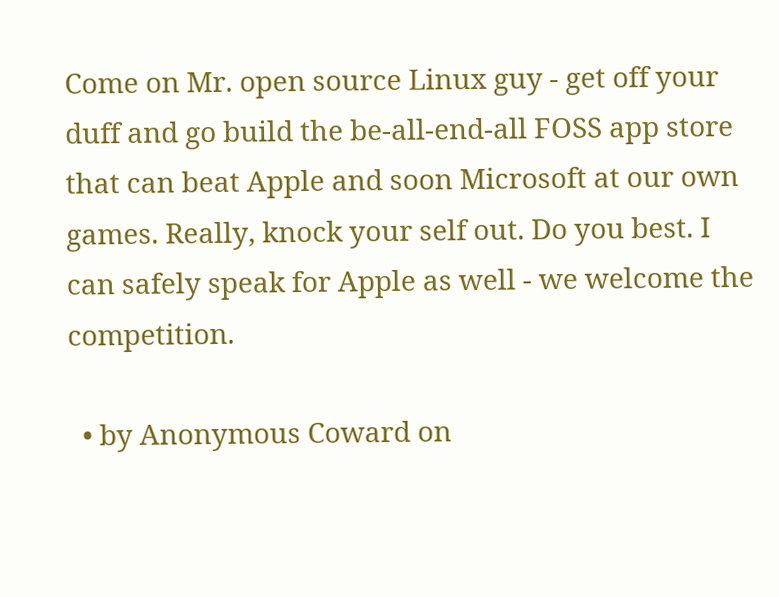Come on Mr. open source Linux guy - get off your duff and go build the be-all-end-all FOSS app store that can beat Apple and soon Microsoft at our own games. Really, knock your self out. Do you best. I can safely speak for Apple as well - we welcome the competition.

  • by Anonymous Coward on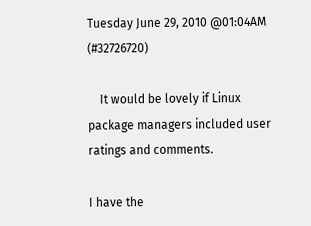Tuesday June 29, 2010 @01:04AM (#32726720)

    It would be lovely if Linux package managers included user ratings and comments.

I have the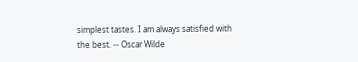simplest tastes. I am always satisfied with the best. -- Oscar Wilde